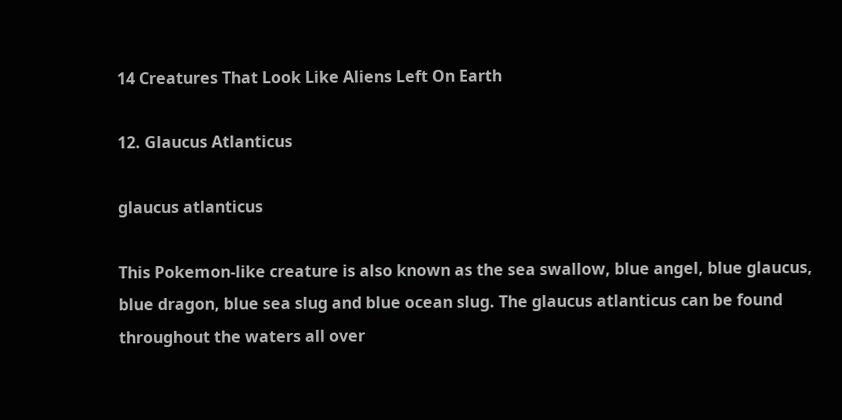14 Creatures That Look Like Aliens Left On Earth

12. Glaucus Atlanticus

glaucus atlanticus

This Pokemon-like creature is also known as the sea swallow, blue angel, blue glaucus, blue dragon, blue sea slug and blue ocean slug. The glaucus atlanticus can be found throughout the waters all over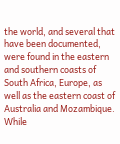the world, and several that have been documented, were found in the eastern and southern coasts of South Africa, Europe, as well as the eastern coast of Australia and Mozambique. While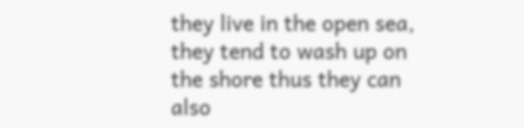they live in the open sea, they tend to wash up on the shore thus they can also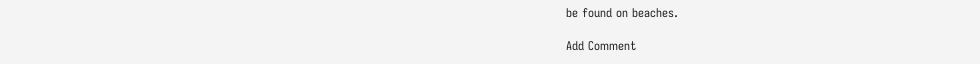be found on beaches.

Add Comment